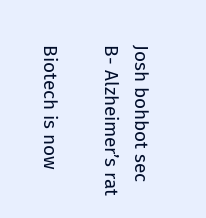Josh bohbot sec B- Alzheimer’s rat

Biotech is now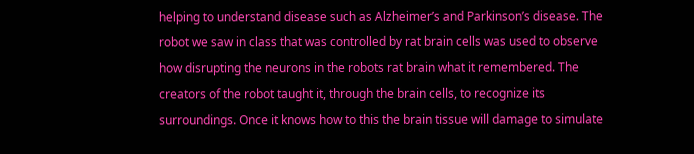helping to understand disease such as Alzheimer’s and Parkinson’s disease. The robot we saw in class that was controlled by rat brain cells was used to observe how disrupting the neurons in the robots rat brain what it remembered. The creators of the robot taught it, through the brain cells, to recognize its surroundings. Once it knows how to this the brain tissue will damage to simulate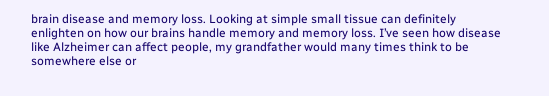brain disease and memory loss. Looking at simple small tissue can definitely enlighten on how our brains handle memory and memory loss. I’ve seen how disease like Alzheimer can affect people, my grandfather would many times think to be somewhere else or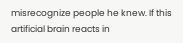misrecognize people he knew. If this artificial brain reacts in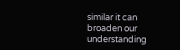similar it can broaden our understanding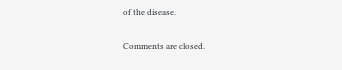of the disease.

Comments are closed.